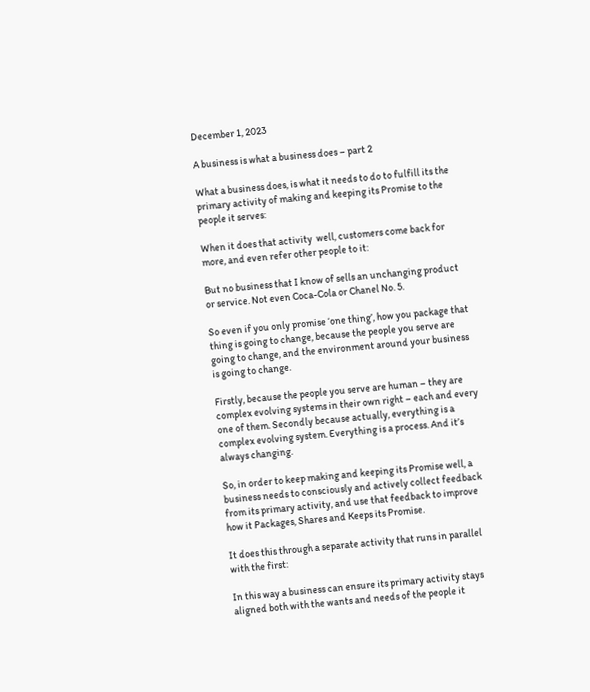December 1, 2023

A business is what a business does – part 2

What a business does, is what it needs to do to fulfill its the primary activity of making and keeping its Promise to the people it serves:

When it does that activity  well, customers come back for more, and even refer other people to it:

But no business that I know of sells an unchanging product or service. Not even Coca-Cola or Chanel No. 5.

So even if you only promise ‘one thing’, how you package that thing is going to change, because the people you serve are going to change, and the environment around your business is going to change.

Firstly, because the people you serve are human – they are complex evolving systems in their own right – each and every one of them. Secondly because actually, everything is a complex evolving system. Everything is a process. And it’s always changing.

So, in order to keep making and keeping its Promise well, a business needs to consciously and actively collect feedback from its primary activity, and use that feedback to improve how it Packages, Shares and Keeps its Promise.

It does this through a separate activity that runs in parallel with the first:

In this way a business can ensure its primary activity stays aligned both with the wants and needs of the people it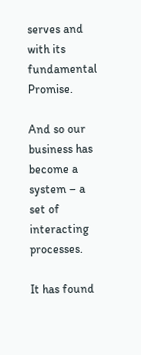serves and with its fundamental Promise.

And so our business has become a system – a set of interacting processes.

It has found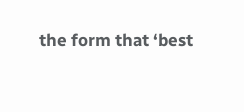the form that ‘best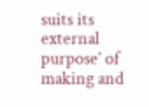suits its external purpose’ of making and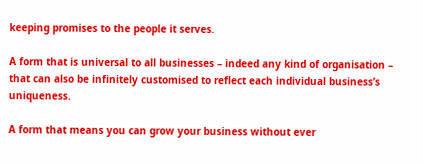keeping promises to the people it serves.

A form that is universal to all businesses – indeed any kind of organisation – that can also be infinitely customised to reflect each individual business’s uniqueness.

A form that means you can grow your business without ever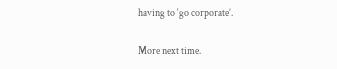having to ‘go corporate’.

More next time.